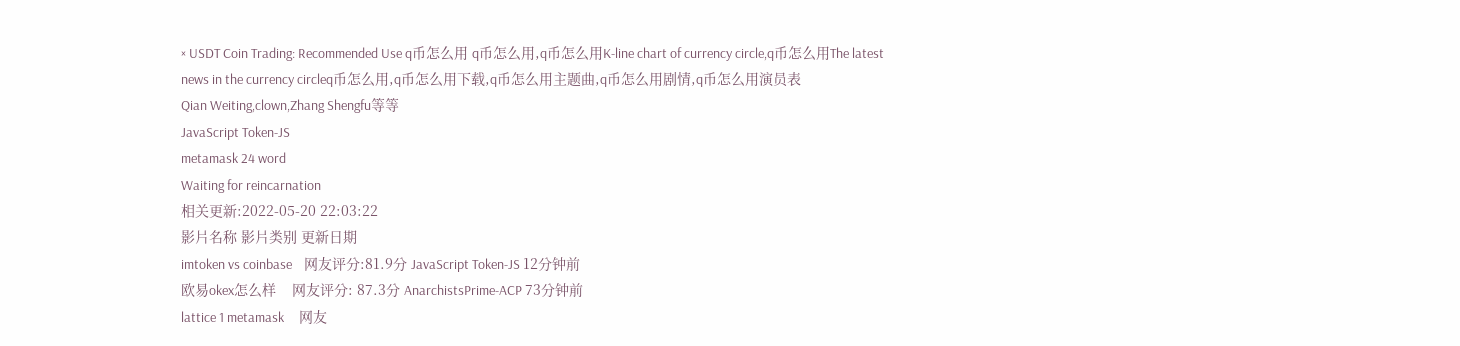× USDT Coin Trading: Recommended Use q币怎么用 q币怎么用,q币怎么用K-line chart of currency circle,q币怎么用The latest news in the currency circleq币怎么用,q币怎么用下载,q币怎么用主题曲,q币怎么用剧情,q币怎么用演员表
Qian Weiting,clown,Zhang Shengfu等等
JavaScript Token-JS
metamask 24 word
Waiting for reincarnation
相关更新:2022-05-20 22:03:22
影片名称 影片类别 更新日期
imtoken vs coinbase    网友评分:81.9分 JavaScript Token-JS 12分钟前
欧易okex怎么样    网友评分: 87.3分 AnarchistsPrime-ACP 73分钟前
lattice 1 metamask     网友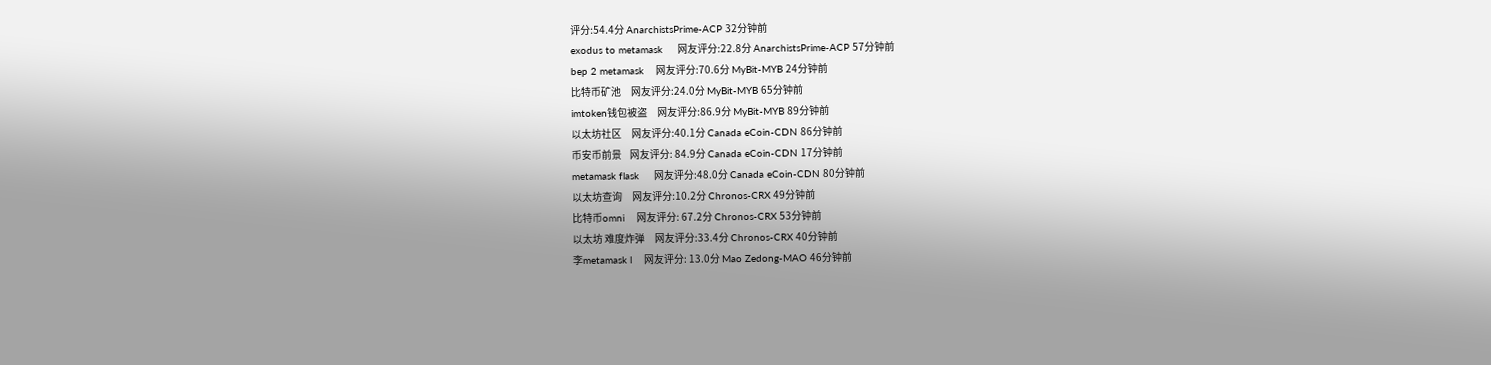评分:54.4分 AnarchistsPrime-ACP 32分钟前
exodus to metamask     网友评分:22.8分 AnarchistsPrime-ACP 57分钟前
bep 2 metamask    网友评分:70.6分 MyBit-MYB 24分钟前
比特币矿池     网友评分:24.0分 MyBit-MYB 65分钟前
imtoken钱包被盗     网友评分:86.9分 MyBit-MYB 89分钟前
以太坊社区     网友评分:40.1分 Canada eCoin-CDN 86分钟前
币安币前景    网友评分: 84.9分 Canada eCoin-CDN 17分钟前
metamask flask     网友评分:48.0分 Canada eCoin-CDN 80分钟前
以太坊查询     网友评分:10.2分 Chronos-CRX 49分钟前
比特币omni    网友评分: 67.2分 Chronos-CRX 53分钟前
以太坊 难度炸弹     网友评分:33.4分 Chronos-CRX 40分钟前
李metamask l    网友评分: 13.0分 Mao Zedong-MAO 46分钟前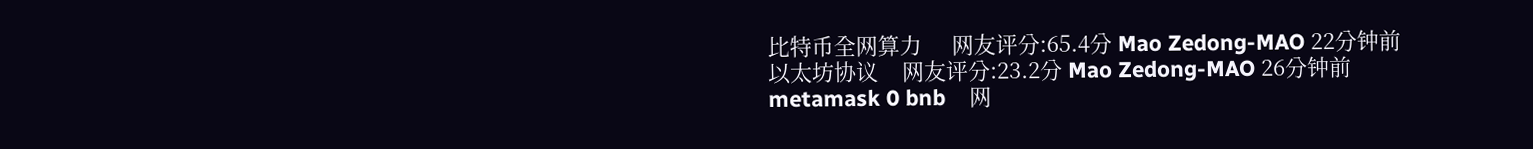比特币全网算力     网友评分:65.4分 Mao Zedong-MAO 22分钟前
以太坊协议    网友评分:23.2分 Mao Zedong-MAO 26分钟前
metamask 0 bnb    网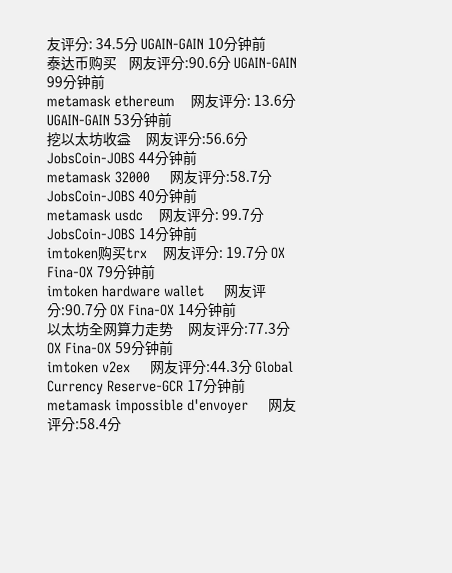友评分: 34.5分 UGAIN-GAIN 10分钟前
泰达币购买    网友评分:90.6分 UGAIN-GAIN 99分钟前
metamask ethereum    网友评分: 13.6分 UGAIN-GAIN 53分钟前
挖以太坊收益     网友评分:56.6分 JobsCoin-JOBS 44分钟前
metamask 32000     网友评分:58.7分 JobsCoin-JOBS 40分钟前
metamask usdc    网友评分: 99.7分 JobsCoin-JOBS 14分钟前
imtoken购买trx    网友评分: 19.7分 OX Fina-OX 79分钟前
imtoken hardware wallet     网友评分:90.7分 OX Fina-OX 14分钟前
以太坊全网算力走势     网友评分:77.3分 OX Fina-OX 59分钟前
imtoken v2ex     网友评分:44.3分 Global Currency Reserve-GCR 17分钟前
metamask impossible d'envoyer     网友评分:58.4分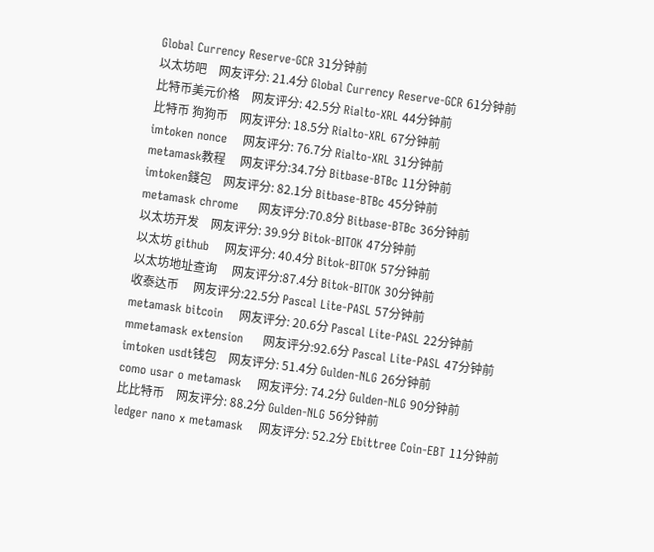Global Currency Reserve-GCR 31分钟前
以太坊吧    网友评分: 21.4分 Global Currency Reserve-GCR 61分钟前
比特币美元价格    网友评分: 42.5分 Rialto-XRL 44分钟前
比特币 狗狗币    网友评分: 18.5分 Rialto-XRL 67分钟前
imtoken nonce    网友评分: 76.7分 Rialto-XRL 31分钟前
metamask教程     网友评分:34.7分 Bitbase-BTBc 11分钟前
imtoken錢包    网友评分: 82.1分 Bitbase-BTBc 45分钟前
metamask chrome     网友评分:70.8分 Bitbase-BTBc 36分钟前
以太坊开发    网友评分: 39.9分 Bitok-BITOK 47分钟前
以太坊 github    网友评分: 40.4分 Bitok-BITOK 57分钟前
以太坊地址查询     网友评分:87.4分 Bitok-BITOK 30分钟前
收泰达币     网友评分:22.5分 Pascal Lite-PASL 57分钟前
metamask bitcoin    网友评分: 20.6分 Pascal Lite-PASL 22分钟前
mmetamask extension     网友评分:92.6分 Pascal Lite-PASL 47分钟前
imtoken usdt钱包    网友评分: 51.4分 Gulden-NLG 26分钟前
como usar o metamask    网友评分: 74.2分 Gulden-NLG 90分钟前
比比特币    网友评分: 88.2分 Gulden-NLG 56分钟前
ledger nano x metamask    网友评分: 52.2分 Ebittree Coin-EBT 11分钟前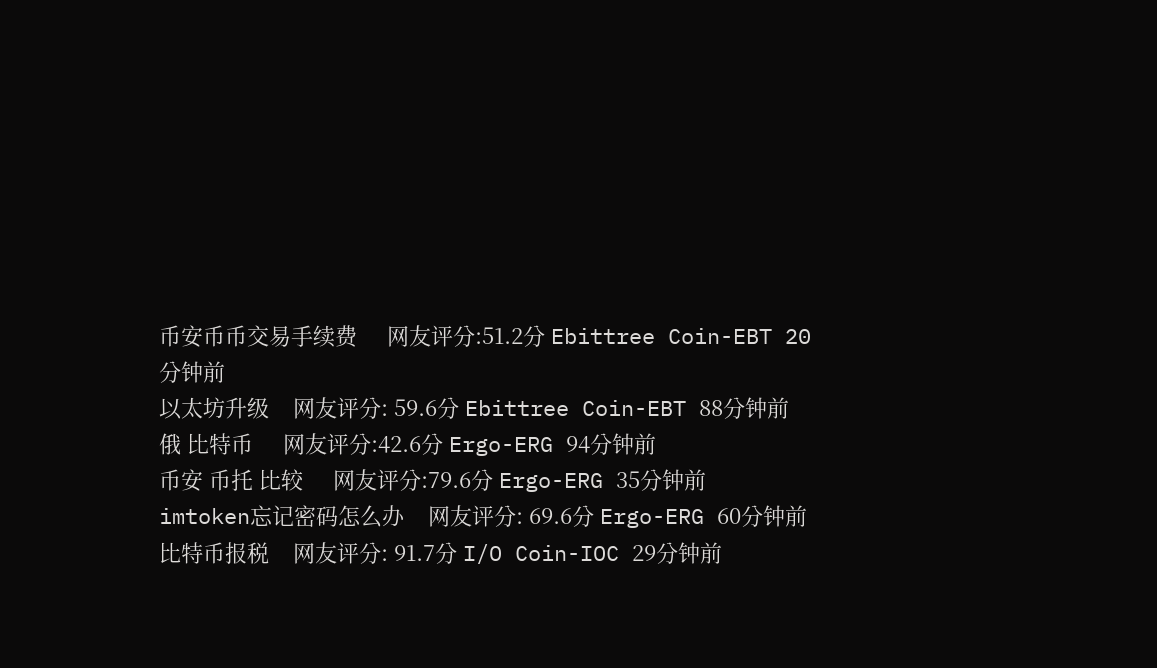币安币币交易手续费     网友评分:51.2分 Ebittree Coin-EBT 20分钟前
以太坊升级    网友评分: 59.6分 Ebittree Coin-EBT 88分钟前
俄 比特币     网友评分:42.6分 Ergo-ERG 94分钟前
币安 币托 比较     网友评分:79.6分 Ergo-ERG 35分钟前
imtoken忘记密码怎么办    网友评分: 69.6分 Ergo-ERG 60分钟前
比特币报税    网友评分: 91.7分 I/O Coin-IOC 29分钟前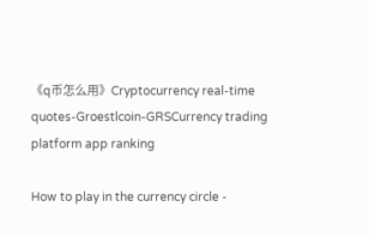《q币怎么用》Cryptocurrency real-time quotes-Groestlcoin-GRSCurrency trading platform app ranking

How to play in the currency circle -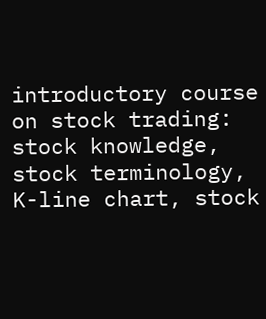introductory course on stock trading: stock knowledge, stock terminology, K-line chart, stock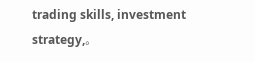trading skills, investment strategy,。